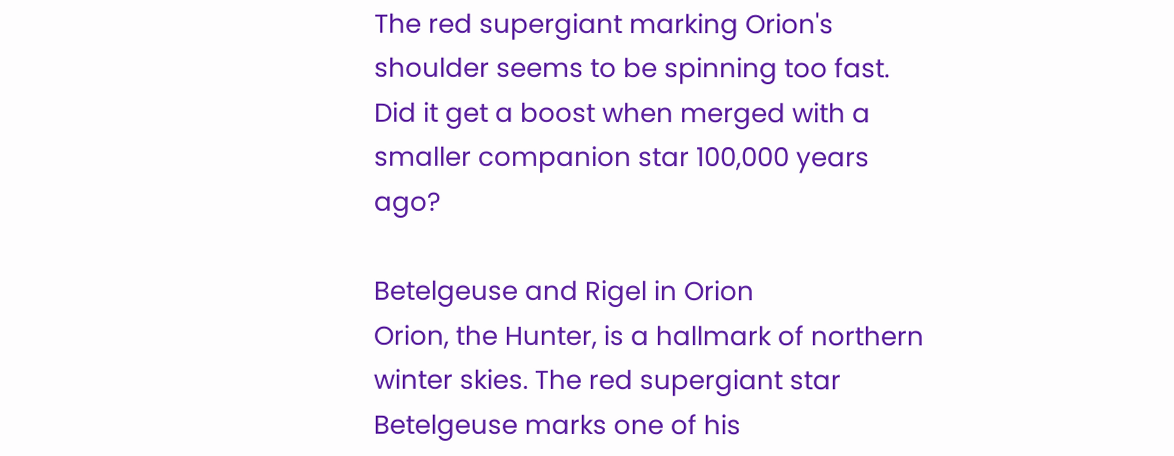The red supergiant marking Orion's shoulder seems to be spinning too fast. Did it get a boost when merged with a smaller companion star 100,000 years ago?

Betelgeuse and Rigel in Orion
Orion, the Hunter, is a hallmark of northern winter skies. The red supergiant star Betelgeuse marks one of his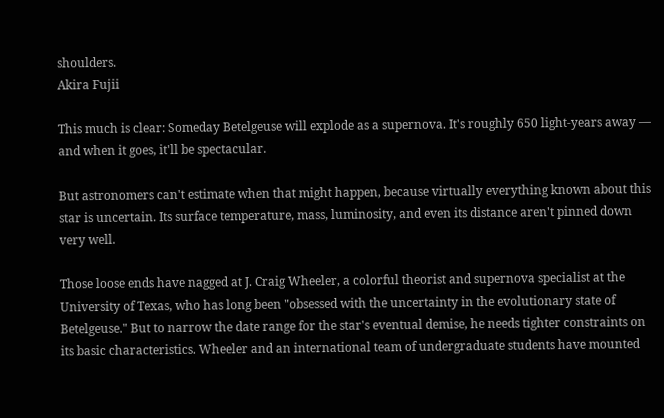shoulders.
Akira Fujii

This much is clear: Someday Betelgeuse will explode as a supernova. It's roughly 650 light-years away — and when it goes, it'll be spectacular.

But astronomers can't estimate when that might happen, because virtually everything known about this star is uncertain. Its surface temperature, mass, luminosity, and even its distance aren't pinned down very well.

Those loose ends have nagged at J. Craig Wheeler, a colorful theorist and supernova specialist at the University of Texas, who has long been "obsessed with the uncertainty in the evolutionary state of Betelgeuse." But to narrow the date range for the star's eventual demise, he needs tighter constraints on its basic characteristics. Wheeler and an international team of undergraduate students have mounted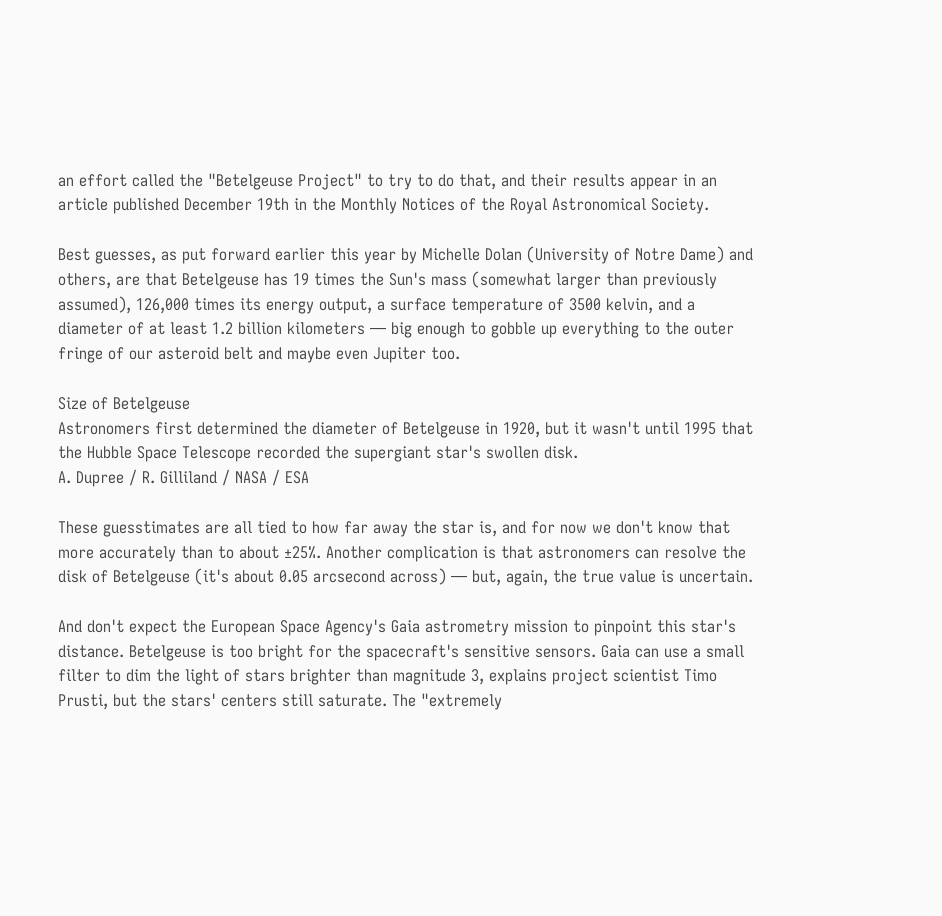an effort called the "Betelgeuse Project" to try to do that, and their results appear in an article published December 19th in the Monthly Notices of the Royal Astronomical Society.

Best guesses, as put forward earlier this year by Michelle Dolan (University of Notre Dame) and others, are that Betelgeuse has 19 times the Sun's mass (somewhat larger than previously assumed), 126,000 times its energy output, a surface temperature of 3500 kelvin, and a diameter of at least 1.2 billion kilometers — big enough to gobble up everything to the outer fringe of our asteroid belt and maybe even Jupiter too.

Size of Betelgeuse
Astronomers first determined the diameter of Betelgeuse in 1920, but it wasn't until 1995 that the Hubble Space Telescope recorded the supergiant star's swollen disk.
A. Dupree / R. Gilliland / NASA / ESA

These guesstimates are all tied to how far away the star is, and for now we don't know that more accurately than to about ±25%. Another complication is that astronomers can resolve the disk of Betelgeuse (it's about 0.05 arcsecond across) — but, again, the true value is uncertain.

And don't expect the European Space Agency's Gaia astrometry mission to pinpoint this star's distance. Betelgeuse is too bright for the spacecraft's sensitive sensors. Gaia can use a small filter to dim the light of stars brighter than magnitude 3, explains project scientist Timo Prusti, but the stars' centers still saturate. The "extremely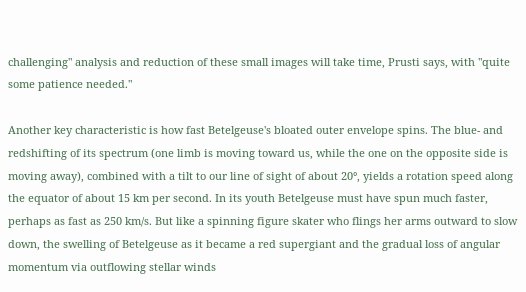challenging" analysis and reduction of these small images will take time, Prusti says, with "quite some patience needed."

Another key characteristic is how fast Betelgeuse's bloated outer envelope spins. The blue- and redshifting of its spectrum (one limb is moving toward us, while the one on the opposite side is moving away), combined with a tilt to our line of sight of about 20°, yields a rotation speed along the equator of about 15 km per second. In its youth Betelgeuse must have spun much faster, perhaps as fast as 250 km/s. But like a spinning figure skater who flings her arms outward to slow down, the swelling of Betelgeuse as it became a red supergiant and the gradual loss of angular momentum via outflowing stellar winds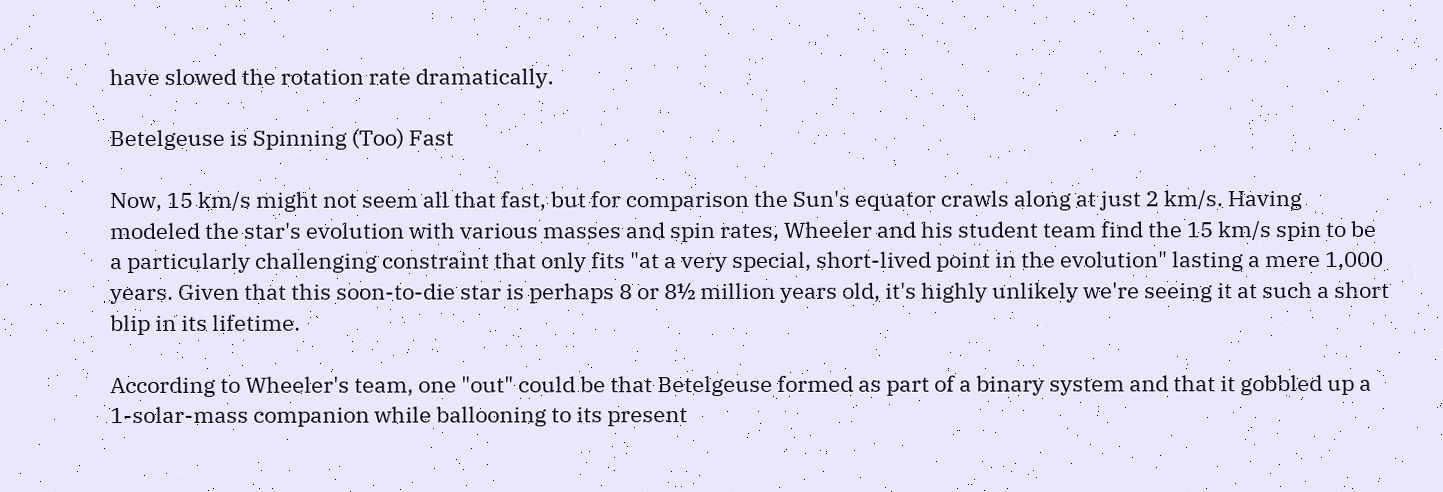have slowed the rotation rate dramatically.

Betelgeuse is Spinning (Too) Fast

Now, 15 km/s might not seem all that fast, but for comparison the Sun's equator crawls along at just 2 km/s. Having modeled the star's evolution with various masses and spin rates, Wheeler and his student team find the 15 km/s spin to be a particularly challenging constraint that only fits "at a very special, short-lived point in the evolution" lasting a mere 1,000 years. Given that this soon-to-die star is perhaps 8 or 8½ million years old, it's highly unlikely we're seeing it at such a short blip in its lifetime.

According to Wheeler's team, one "out" could be that Betelgeuse formed as part of a binary system and that it gobbled up a 1-solar-mass companion while ballooning to its present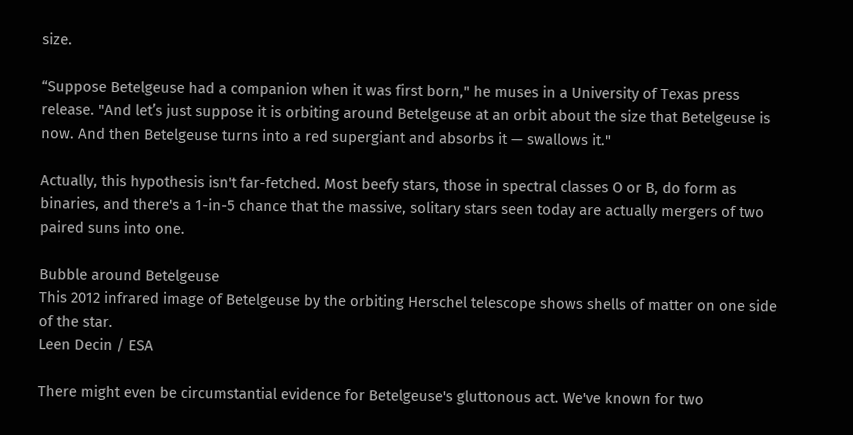size.

“Suppose Betelgeuse had a companion when it was first born," he muses in a University of Texas press release. "And let’s just suppose it is orbiting around Betelgeuse at an orbit about the size that Betelgeuse is now. And then Betelgeuse turns into a red supergiant and absorbs it — swallows it."

Actually, this hypothesis isn't far-fetched. Most beefy stars, those in spectral classes O or B, do form as binaries, and there's a 1-in-5 chance that the massive, solitary stars seen today are actually mergers of two paired suns into one.

Bubble around Betelgeuse
This 2012 infrared image of Betelgeuse by the orbiting Herschel telescope shows shells of matter on one side of the star.
Leen Decin / ESA

There might even be circumstantial evidence for Betelgeuse's gluttonous act. We've known for two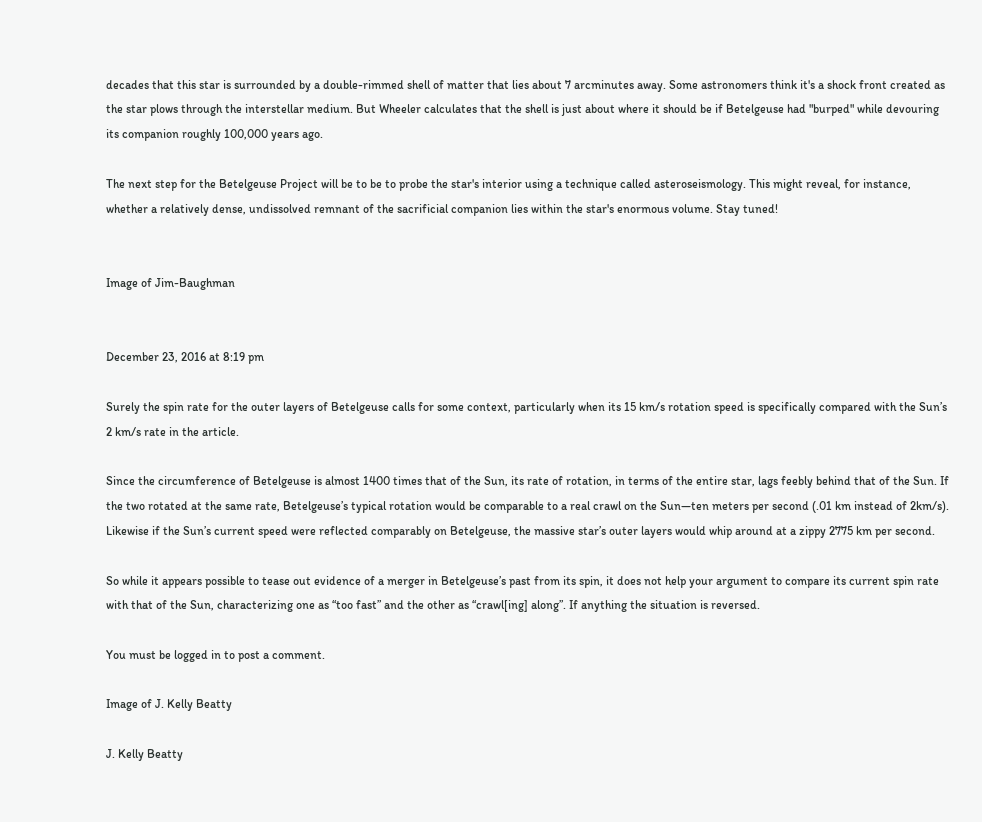decades that this star is surrounded by a double-rimmed shell of matter that lies about 7 arcminutes away. Some astronomers think it's a shock front created as the star plows through the interstellar medium. But Wheeler calculates that the shell is just about where it should be if Betelgeuse had "burped" while devouring its companion roughly 100,000 years ago.

The next step for the Betelgeuse Project will be to be to probe the star's interior using a technique called asteroseismology. This might reveal, for instance, whether a relatively dense, undissolved remnant of the sacrificial companion lies within the star's enormous volume. Stay tuned!


Image of Jim-Baughman


December 23, 2016 at 8:19 pm

Surely the spin rate for the outer layers of Betelgeuse calls for some context, particularly when its 15 km/s rotation speed is specifically compared with the Sun’s 2 km/s rate in the article.

Since the circumference of Betelgeuse is almost 1400 times that of the Sun, its rate of rotation, in terms of the entire star, lags feebly behind that of the Sun. If the two rotated at the same rate, Betelgeuse’s typical rotation would be comparable to a real crawl on the Sun—ten meters per second (.01 km instead of 2km/s). Likewise if the Sun’s current speed were reflected comparably on Betelgeuse, the massive star’s outer layers would whip around at a zippy 2775 km per second.

So while it appears possible to tease out evidence of a merger in Betelgeuse’s past from its spin, it does not help your argument to compare its current spin rate with that of the Sun, characterizing one as “too fast” and the other as “crawl[ing] along”. If anything the situation is reversed.

You must be logged in to post a comment.

Image of J. Kelly Beatty

J. Kelly Beatty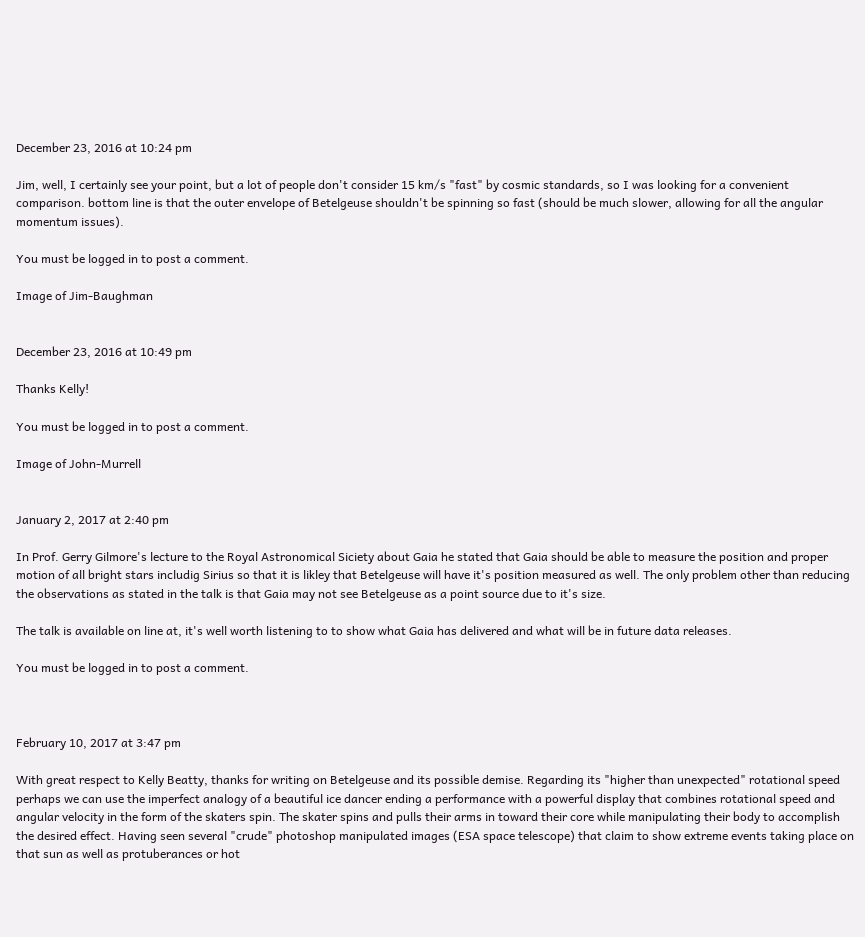December 23, 2016 at 10:24 pm

Jim, well, I certainly see your point, but a lot of people don't consider 15 km/s "fast" by cosmic standards, so I was looking for a convenient comparison. bottom line is that the outer envelope of Betelgeuse shouldn't be spinning so fast (should be much slower, allowing for all the angular momentum issues).

You must be logged in to post a comment.

Image of Jim-Baughman


December 23, 2016 at 10:49 pm

Thanks Kelly!

You must be logged in to post a comment.

Image of John-Murrell


January 2, 2017 at 2:40 pm

In Prof. Gerry Gilmore's lecture to the Royal Astronomical Siciety about Gaia he stated that Gaia should be able to measure the position and proper motion of all bright stars includig Sirius so that it is likley that Betelgeuse will have it's position measured as well. The only problem other than reducing the observations as stated in the talk is that Gaia may not see Betelgeuse as a point source due to it's size.

The talk is available on line at, it's well worth listening to to show what Gaia has delivered and what will be in future data releases.

You must be logged in to post a comment.



February 10, 2017 at 3:47 pm

With great respect to Kelly Beatty, thanks for writing on Betelgeuse and its possible demise. Regarding its "higher than unexpected" rotational speed perhaps we can use the imperfect analogy of a beautiful ice dancer ending a performance with a powerful display that combines rotational speed and angular velocity in the form of the skaters spin. The skater spins and pulls their arms in toward their core while manipulating their body to accomplish the desired effect. Having seen several "crude" photoshop manipulated images (ESA space telescope) that claim to show extreme events taking place on that sun as well as protuberances or hot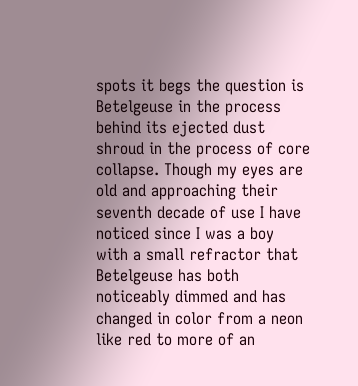spots it begs the question is Betelgeuse in the process behind its ejected dust shroud in the process of core collapse. Though my eyes are old and approaching their seventh decade of use I have noticed since I was a boy with a small refractor that Betelgeuse has both noticeably dimmed and has changed in color from a neon like red to more of an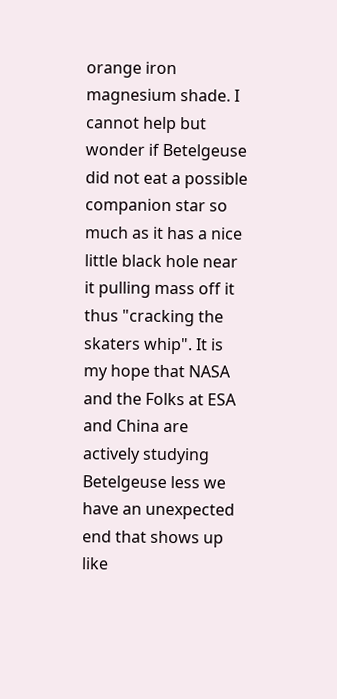orange iron magnesium shade. I cannot help but wonder if Betelgeuse did not eat a possible companion star so much as it has a nice little black hole near it pulling mass off it thus "cracking the skaters whip". It is my hope that NASA and the Folks at ESA and China are actively studying Betelgeuse less we have an unexpected end that shows up like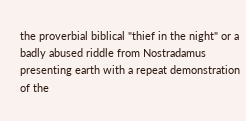the proverbial biblical "thief in the night" or a badly abused riddle from Nostradamus presenting earth with a repeat demonstration of the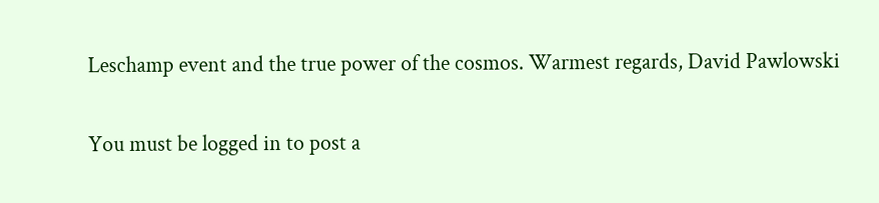Leschamp event and the true power of the cosmos. Warmest regards, David Pawlowski

You must be logged in to post a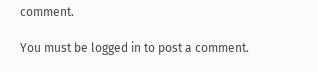comment.

You must be logged in to post a comment.